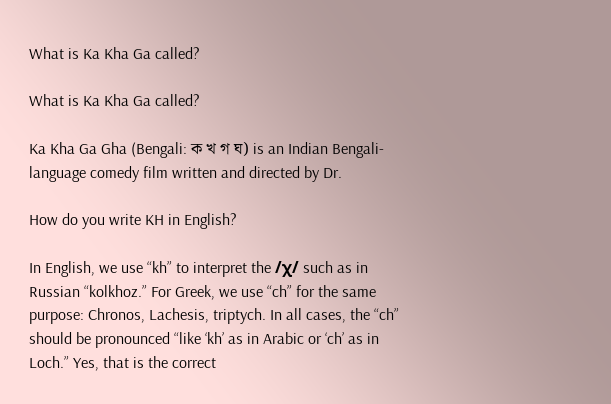What is Ka Kha Ga called?

What is Ka Kha Ga called?

Ka Kha Ga Gha (Bengali: ক খ গ ঘ) is an Indian Bengali-language comedy film written and directed by Dr.

How do you write KH in English?

In English, we use “kh” to interpret the /χ/ such as in Russian “kolkhoz.” For Greek, we use “ch” for the same purpose: Chronos, Lachesis, triptych. In all cases, the “ch” should be pronounced “like ‘kh’ as in Arabic or ‘ch’ as in Loch.” Yes, that is the correct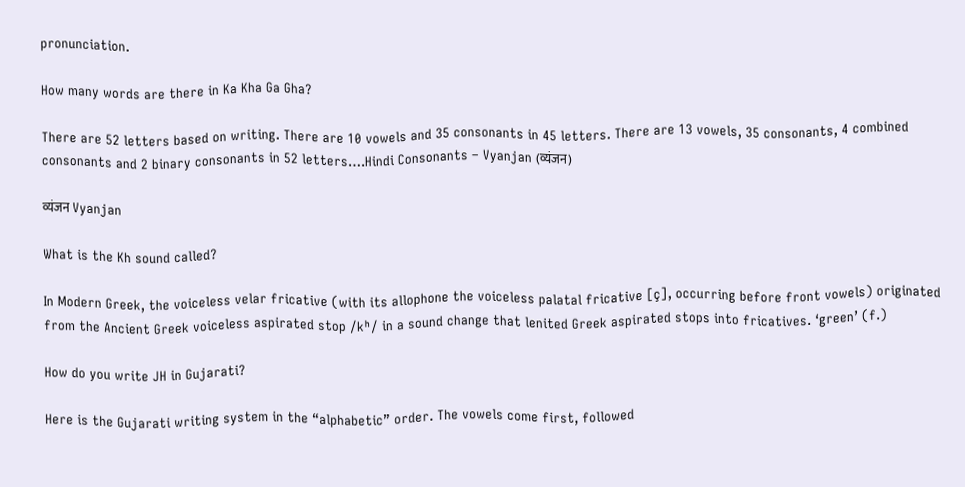pronunciation.

How many words are there in Ka Kha Ga Gha?

There are 52 letters based on writing. There are 10 vowels and 35 consonants in 45 letters. There are 13 vowels, 35 consonants, 4 combined consonants and 2 binary consonants in 52 letters….Hindi Consonants – Vyanjan (व्यंजन)

व्यंजन Vyanjan

What is the Kh sound called?

In Modern Greek, the voiceless velar fricative (with its allophone the voiceless palatal fricative [ç], occurring before front vowels) originated from the Ancient Greek voiceless aspirated stop /kʰ/ in a sound change that lenited Greek aspirated stops into fricatives. ‘green’ (f.)

How do you write JH in Gujarati?

Here is the Gujarati writing system in the “alphabetic” order. The vowels come first, followed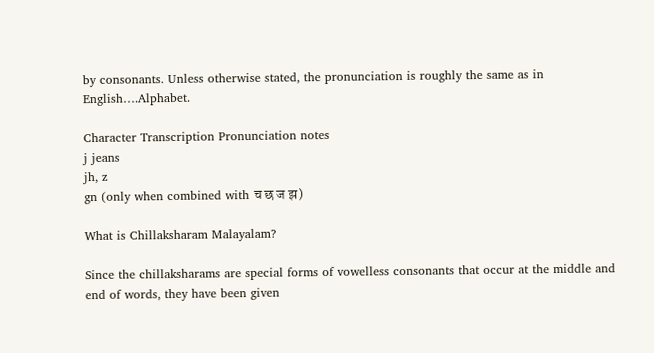by consonants. Unless otherwise stated, the pronunciation is roughly the same as in English….Alphabet.

Character Transcription Pronunciation notes
j jeans
jh, z
gn (only when combined with च छ ज झ)

What is Chillaksharam Malayalam?

Since the chillaksharams are special forms of vowelless consonants that occur at the middle and end of words, they have been given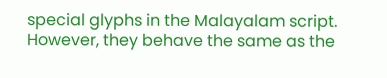special glyphs in the Malayalam script. However, they behave the same as the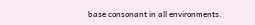base consonant in all environments.